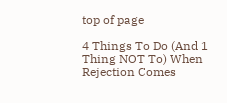top of page

4 Things To Do (And 1 Thing NOT To) When Rejection Comes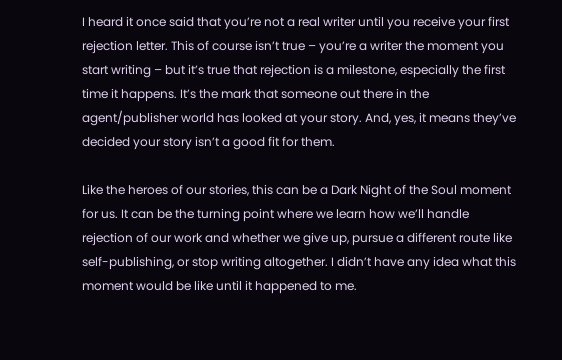I heard it once said that you’re not a real writer until you receive your first rejection letter. This of course isn’t true – you’re a writer the moment you start writing – but it’s true that rejection is a milestone, especially the first time it happens. It’s the mark that someone out there in the agent/publisher world has looked at your story. And, yes, it means they’ve decided your story isn’t a good fit for them.

Like the heroes of our stories, this can be a Dark Night of the Soul moment for us. It can be the turning point where we learn how we’ll handle rejection of our work and whether we give up, pursue a different route like self-publishing, or stop writing altogether. I didn’t have any idea what this moment would be like until it happened to me.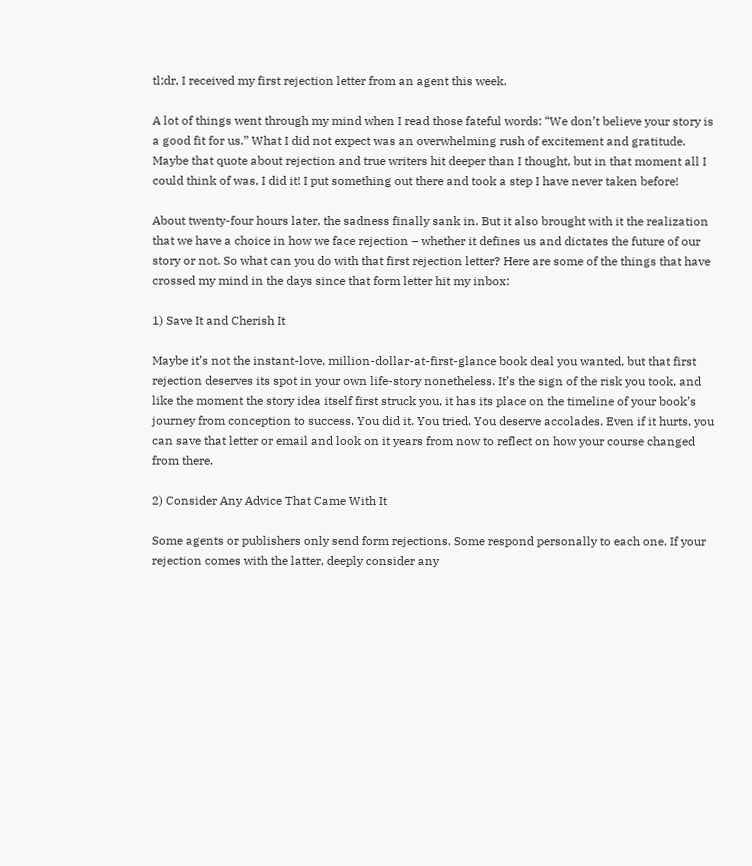tl;dr, I received my first rejection letter from an agent this week.

A lot of things went through my mind when I read those fateful words: “We don’t believe your story is a good fit for us.” What I did not expect was an overwhelming rush of excitement and gratitude. Maybe that quote about rejection and true writers hit deeper than I thought, but in that moment all I could think of was, I did it! I put something out there and took a step I have never taken before!

About twenty-four hours later, the sadness finally sank in. But it also brought with it the realization that we have a choice in how we face rejection – whether it defines us and dictates the future of our story or not. So what can you do with that first rejection letter? Here are some of the things that have crossed my mind in the days since that form letter hit my inbox:

1) Save It and Cherish It

Maybe it’s not the instant-love, million-dollar-at-first-glance book deal you wanted, but that first rejection deserves its spot in your own life-story nonetheless. It’s the sign of the risk you took, and like the moment the story idea itself first struck you, it has its place on the timeline of your book’s journey from conception to success. You did it. You tried. You deserve accolades. Even if it hurts, you can save that letter or email and look on it years from now to reflect on how your course changed from there.

2) Consider Any Advice That Came With It

Some agents or publishers only send form rejections. Some respond personally to each one. If your rejection comes with the latter, deeply consider any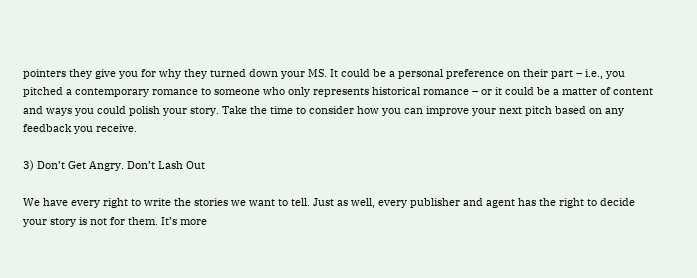pointers they give you for why they turned down your MS. It could be a personal preference on their part – i.e., you pitched a contemporary romance to someone who only represents historical romance – or it could be a matter of content and ways you could polish your story. Take the time to consider how you can improve your next pitch based on any feedback you receive.

3) Don’t Get Angry. Don’t Lash Out

We have every right to write the stories we want to tell. Just as well, every publisher and agent has the right to decide your story is not for them. It’s more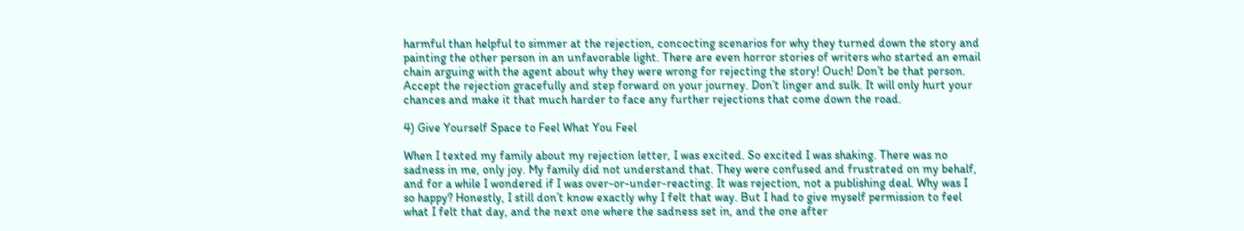harmful than helpful to simmer at the rejection, concocting scenarios for why they turned down the story and painting the other person in an unfavorable light. There are even horror stories of writers who started an email chain arguing with the agent about why they were wrong for rejecting the story! Ouch! Don’t be that person. Accept the rejection gracefully and step forward on your journey. Don’t linger and sulk. It will only hurt your chances and make it that much harder to face any further rejections that come down the road.

4) Give Yourself Space to Feel What You Feel

When I texted my family about my rejection letter, I was excited. So excited I was shaking. There was no sadness in me, only joy. My family did not understand that. They were confused and frustrated on my behalf, and for a while I wondered if I was over-or-under-reacting. It was rejection, not a publishing deal. Why was I so happy? Honestly, I still don’t know exactly why I felt that way. But I had to give myself permission to feel what I felt that day, and the next one where the sadness set in, and the one after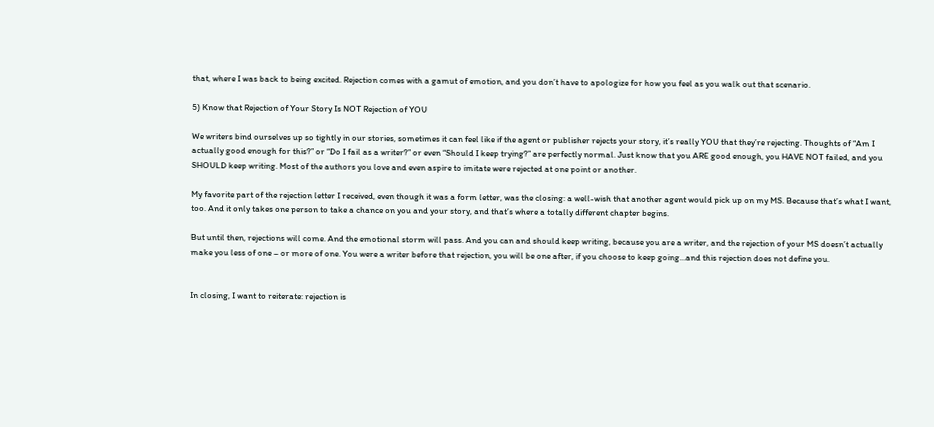that, where I was back to being excited. Rejection comes with a gamut of emotion, and you don’t have to apologize for how you feel as you walk out that scenario.

5) Know that Rejection of Your Story Is NOT Rejection of YOU

We writers bind ourselves up so tightly in our stories, sometimes it can feel like if the agent or publisher rejects your story, it’s really YOU that they’re rejecting. Thoughts of “Am I actually good enough for this?” or “Do I fail as a writer?” or even “Should I keep trying?” are perfectly normal. Just know that you ARE good enough, you HAVE NOT failed, and you SHOULD keep writing. Most of the authors you love and even aspire to imitate were rejected at one point or another.

My favorite part of the rejection letter I received, even though it was a form letter, was the closing: a well-wish that another agent would pick up on my MS. Because that’s what I want, too. And it only takes one person to take a chance on you and your story, and that’s where a totally different chapter begins.

But until then, rejections will come. And the emotional storm will pass. And you can and should keep writing, because you are a writer, and the rejection of your MS doesn’t actually make you less of one – or more of one. You were a writer before that rejection, you will be one after, if you choose to keep going…and this rejection does not define you.


In closing, I want to reiterate: rejection is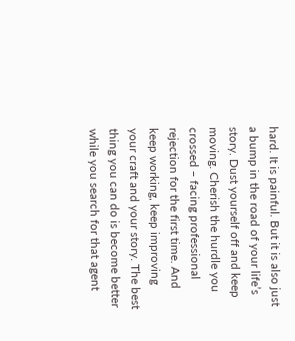hard. It is painful. But it is also just a bump in the road of your life’s story. Dust yourself off and keep moving. Cherish the hurdle you crossed – facing professional rejection for the first time. And keep working, keep improving your craft and your story. The best thing you can do is become better while you search for that agent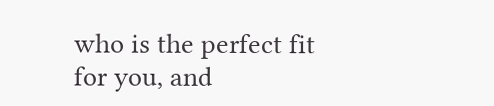who is the perfect fit for you, and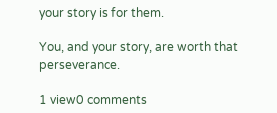your story is for them.

You, and your story, are worth that perseverance.

1 view0 comments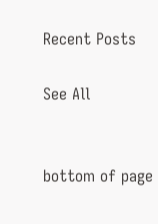Recent Posts

See All


bottom of page